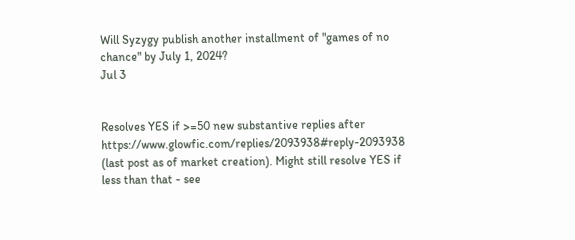Will Syzygy publish another installment of "games of no chance" by July 1, 2024?
Jul 3


Resolves YES if >=50 new substantive replies after https://www.glowfic.com/replies/2093938#reply-2093938 (last post as of market creation). Might still resolve YES if less than that - see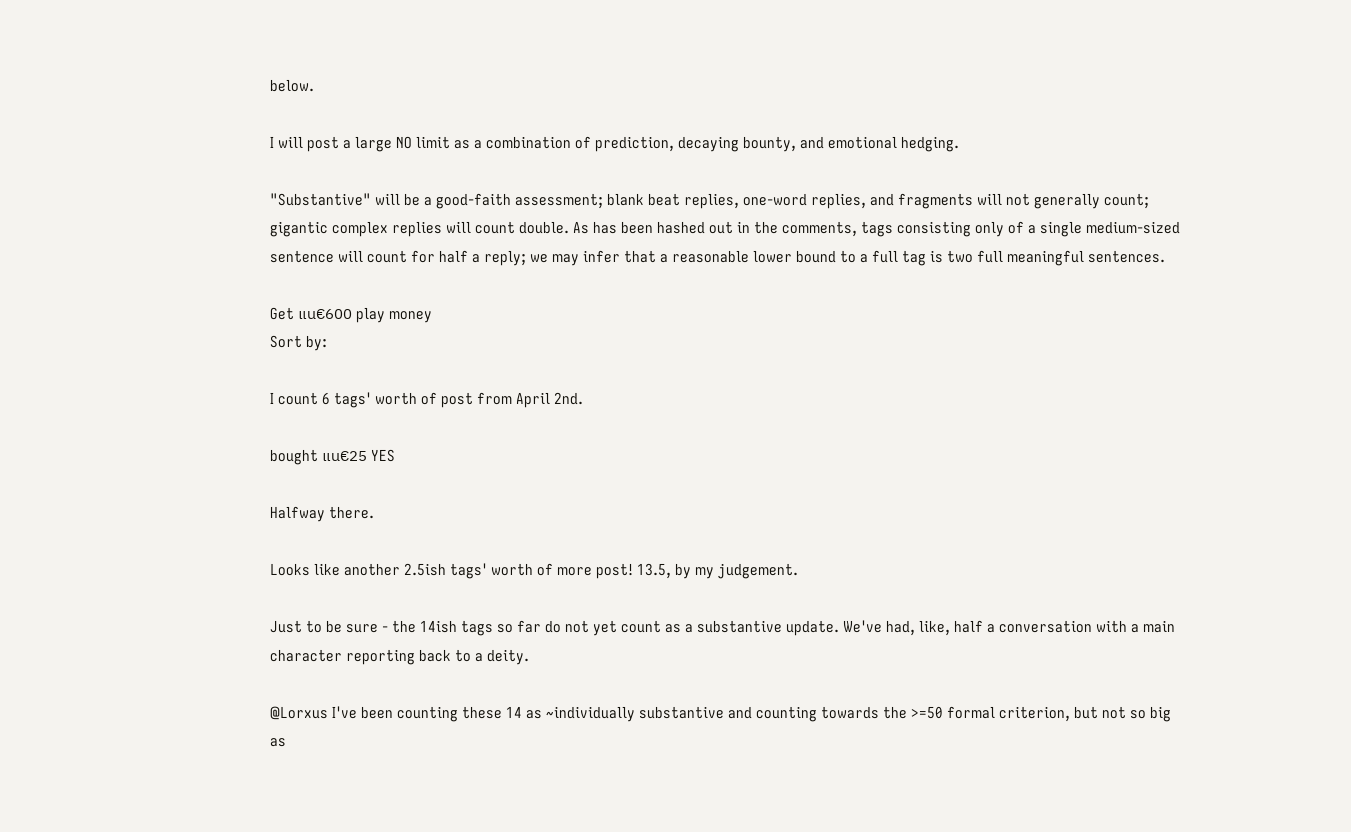below.

I will post a large NO limit as a combination of prediction, decaying bounty, and emotional hedging.

"Substantive" will be a good-faith assessment; blank beat replies, one-word replies, and fragments will not generally count; gigantic complex replies will count double. As has been hashed out in the comments, tags consisting only of a single medium-sized sentence will count for half a reply; we may infer that a reasonable lower bound to a full tag is two full meaningful sentences.

Get แน€600 play money
Sort by:

I count 6 tags' worth of post from April 2nd.

bought แน€25 YES

Halfway there.

Looks like another 2.5ish tags' worth of more post! 13.5, by my judgement.

Just to be sure - the 14ish tags so far do not yet count as a substantive update. We've had, like, half a conversation with a main character reporting back to a deity.

@Lorxus I've been counting these 14 as ~individually substantive and counting towards the >=50 formal criterion, but not so big as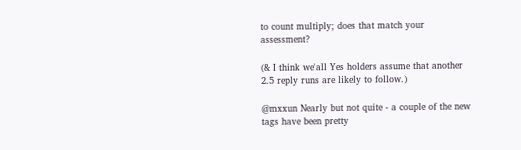to count multiply; does that match your assessment?

(& I think we'all Yes holders assume that another 2.5 reply runs are likely to follow.)

@mxxun Nearly but not quite - a couple of the new tags have been pretty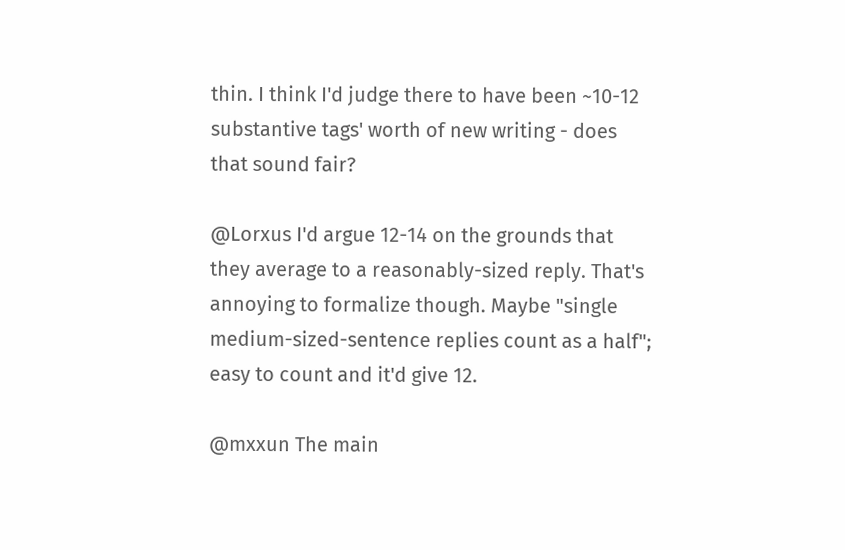thin. I think I'd judge there to have been ~10-12 substantive tags' worth of new writing - does that sound fair?

@Lorxus I'd argue 12-14 on the grounds that they average to a reasonably-sized reply. That's annoying to formalize though. Maybe "single medium-sized-sentence replies count as a half"; easy to count and it'd give 12.

@mxxun The main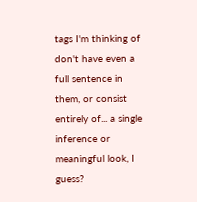tags I'm thinking of don't have even a full sentence in them, or consist entirely of... a single inference or meaningful look, I guess?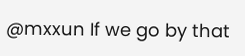@mxxun If we go by that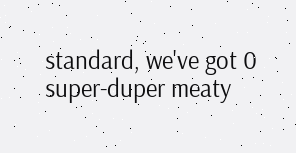standard, we've got 0 super-duper meaty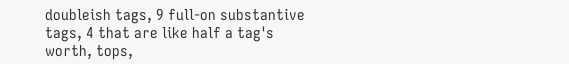doubleish tags, 9 full-on substantive tags, 4 that are like half a tag's worth, tops,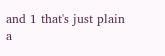and 1 that's just plain a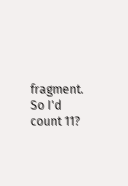fragment. So I'd count 11?